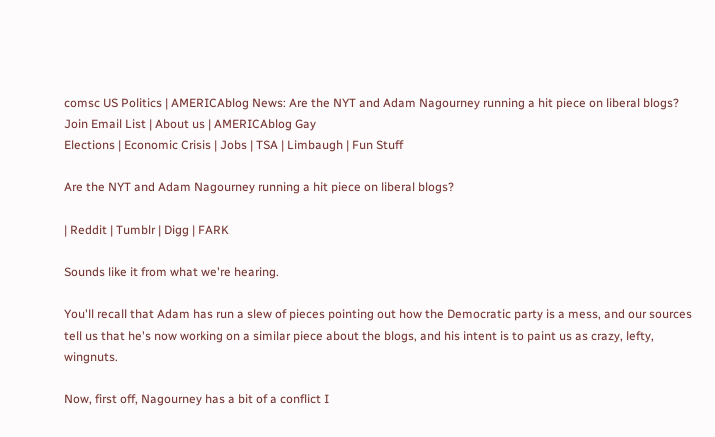comsc US Politics | AMERICAblog News: Are the NYT and Adam Nagourney running a hit piece on liberal blogs?
Join Email List | About us | AMERICAblog Gay
Elections | Economic Crisis | Jobs | TSA | Limbaugh | Fun Stuff

Are the NYT and Adam Nagourney running a hit piece on liberal blogs?

| Reddit | Tumblr | Digg | FARK

Sounds like it from what we're hearing.

You'll recall that Adam has run a slew of pieces pointing out how the Democratic party is a mess, and our sources tell us that he's now working on a similar piece about the blogs, and his intent is to paint us as crazy, lefty, wingnuts.

Now, first off, Nagourney has a bit of a conflict I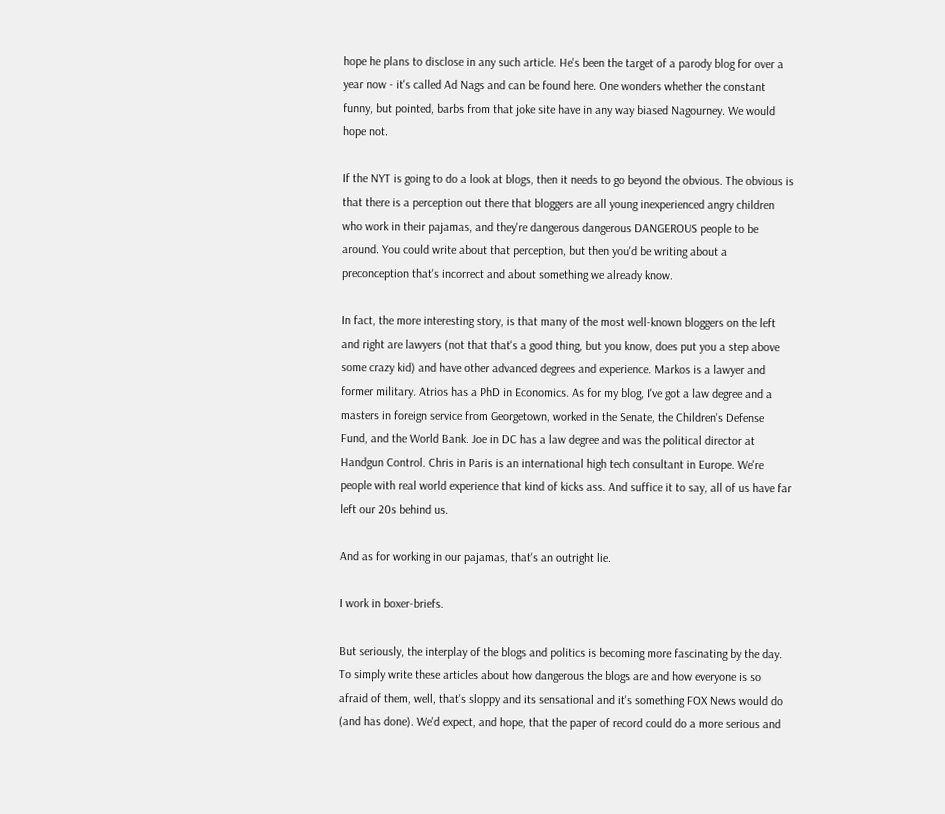hope he plans to disclose in any such article. He's been the target of a parody blog for over a year now - it's called Ad Nags and can be found here. One wonders whether the constant funny, but pointed, barbs from that joke site have in any way biased Nagourney. We would hope not.

If the NYT is going to do a look at blogs, then it needs to go beyond the obvious. The obvious is that there is a perception out there that bloggers are all young inexperienced angry children who work in their pajamas, and they're dangerous dangerous DANGEROUS people to be around. You could write about that perception, but then you'd be writing about a preconception that's incorrect and about something we already know.

In fact, the more interesting story, is that many of the most well-known bloggers on the left and right are lawyers (not that that's a good thing, but you know, does put you a step above some crazy kid) and have other advanced degrees and experience. Markos is a lawyer and former military. Atrios has a PhD in Economics. As for my blog, I've got a law degree and a masters in foreign service from Georgetown, worked in the Senate, the Children's Defense Fund, and the World Bank. Joe in DC has a law degree and was the political director at Handgun Control. Chris in Paris is an international high tech consultant in Europe. We're people with real world experience that kind of kicks ass. And suffice it to say, all of us have far left our 20s behind us.

And as for working in our pajamas, that's an outright lie.

I work in boxer-briefs.

But seriously, the interplay of the blogs and politics is becoming more fascinating by the day. To simply write these articles about how dangerous the blogs are and how everyone is so afraid of them, well, that's sloppy and its sensational and it's something FOX News would do (and has done). We'd expect, and hope, that the paper of record could do a more serious and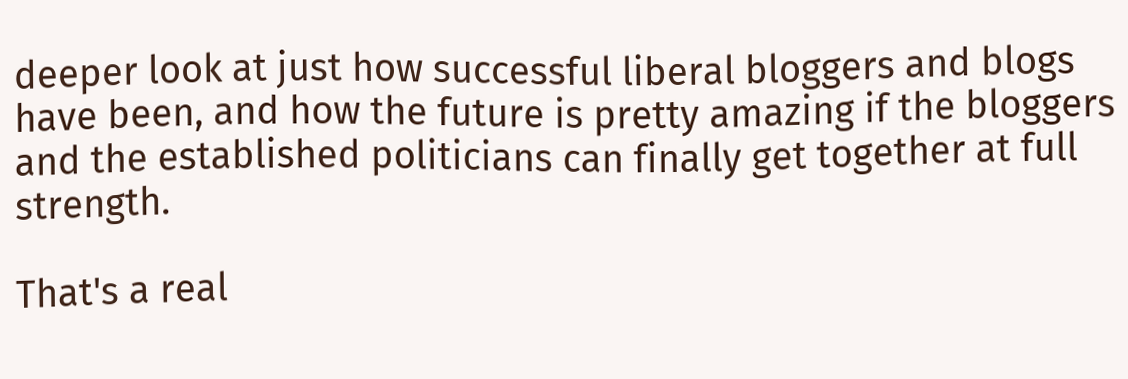deeper look at just how successful liberal bloggers and blogs have been, and how the future is pretty amazing if the bloggers and the established politicians can finally get together at full strength.

That's a real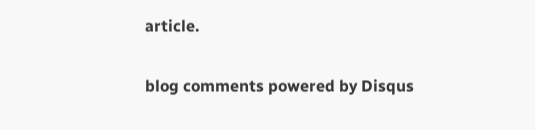article.

blog comments powered by Disqus